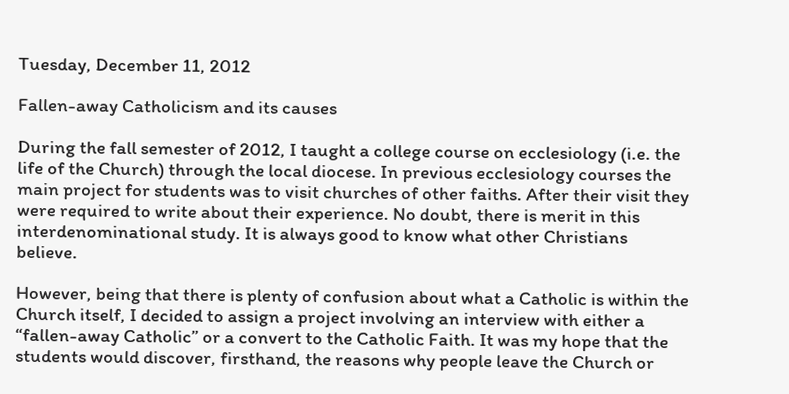Tuesday, December 11, 2012

Fallen-away Catholicism and its causes

During the fall semester of 2012, I taught a college course on ecclesiology (i.e. the life of the Church) through the local diocese. In previous ecclesiology courses the main project for students was to visit churches of other faiths. After their visit they were required to write about their experience. No doubt, there is merit in this interdenominational study. It is always good to know what other Christians believe.

However, being that there is plenty of confusion about what a Catholic is within the Church itself, I decided to assign a project involving an interview with either a “fallen-away Catholic” or a convert to the Catholic Faith. It was my hope that the students would discover, firsthand, the reasons why people leave the Church or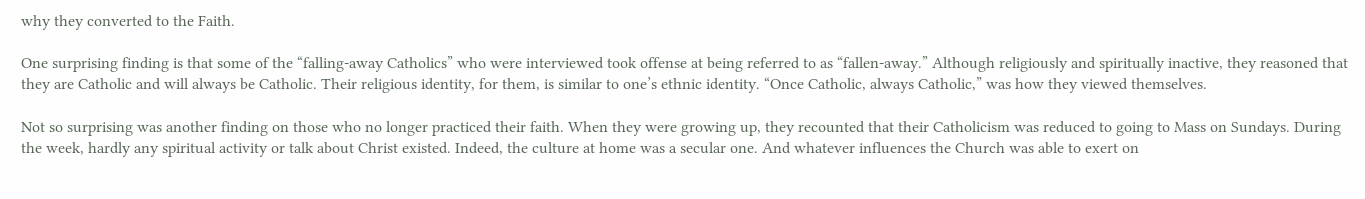why they converted to the Faith.

One surprising finding is that some of the “falling-away Catholics” who were interviewed took offense at being referred to as “fallen-away.” Although religiously and spiritually inactive, they reasoned that they are Catholic and will always be Catholic. Their religious identity, for them, is similar to one’s ethnic identity. “Once Catholic, always Catholic,” was how they viewed themselves.

Not so surprising was another finding on those who no longer practiced their faith. When they were growing up, they recounted that their Catholicism was reduced to going to Mass on Sundays. During the week, hardly any spiritual activity or talk about Christ existed. Indeed, the culture at home was a secular one. And whatever influences the Church was able to exert on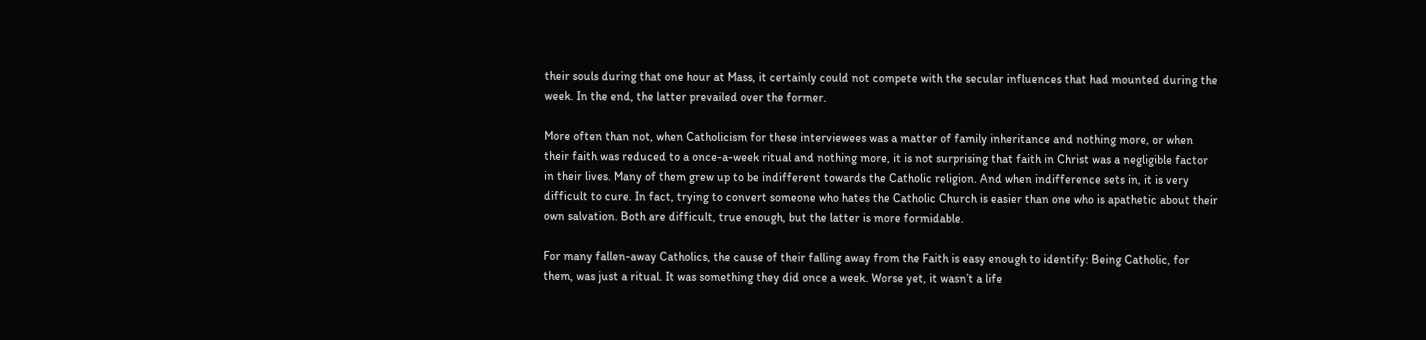their souls during that one hour at Mass, it certainly could not compete with the secular influences that had mounted during the week. In the end, the latter prevailed over the former.

More often than not, when Catholicism for these interviewees was a matter of family inheritance and nothing more, or when their faith was reduced to a once-a-week ritual and nothing more, it is not surprising that faith in Christ was a negligible factor in their lives. Many of them grew up to be indifferent towards the Catholic religion. And when indifference sets in, it is very difficult to cure. In fact, trying to convert someone who hates the Catholic Church is easier than one who is apathetic about their own salvation. Both are difficult, true enough, but the latter is more formidable.

For many fallen-away Catholics, the cause of their falling away from the Faith is easy enough to identify: Being Catholic, for them, was just a ritual. It was something they did once a week. Worse yet, it wasn’t a life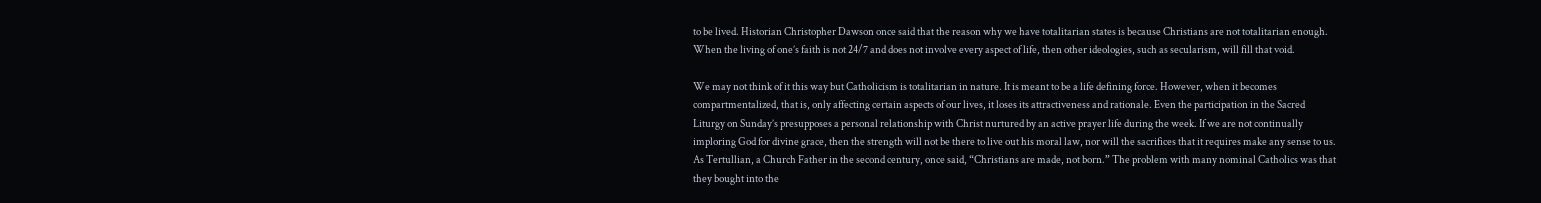to be lived. Historian Christopher Dawson once said that the reason why we have totalitarian states is because Christians are not totalitarian enough. When the living of one’s faith is not 24/7 and does not involve every aspect of life, then other ideologies, such as secularism, will fill that void.

We may not think of it this way but Catholicism is totalitarian in nature. It is meant to be a life defining force. However, when it becomes compartmentalized, that is, only affecting certain aspects of our lives, it loses its attractiveness and rationale. Even the participation in the Sacred Liturgy on Sunday’s presupposes a personal relationship with Christ nurtured by an active prayer life during the week. If we are not continually imploring God for divine grace, then the strength will not be there to live out his moral law, nor will the sacrifices that it requires make any sense to us. As Tertullian, a Church Father in the second century, once said, “Christians are made, not born.” The problem with many nominal Catholics was that they bought into the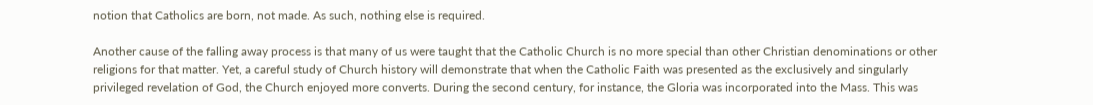notion that Catholics are born, not made. As such, nothing else is required.

Another cause of the falling away process is that many of us were taught that the Catholic Church is no more special than other Christian denominations or other religions for that matter. Yet, a careful study of Church history will demonstrate that when the Catholic Faith was presented as the exclusively and singularly privileged revelation of God, the Church enjoyed more converts. During the second century, for instance, the Gloria was incorporated into the Mass. This was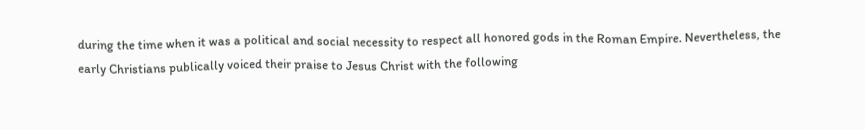during the time when it was a political and social necessity to respect all honored gods in the Roman Empire. Nevertheless, the early Christians publically voiced their praise to Jesus Christ with the following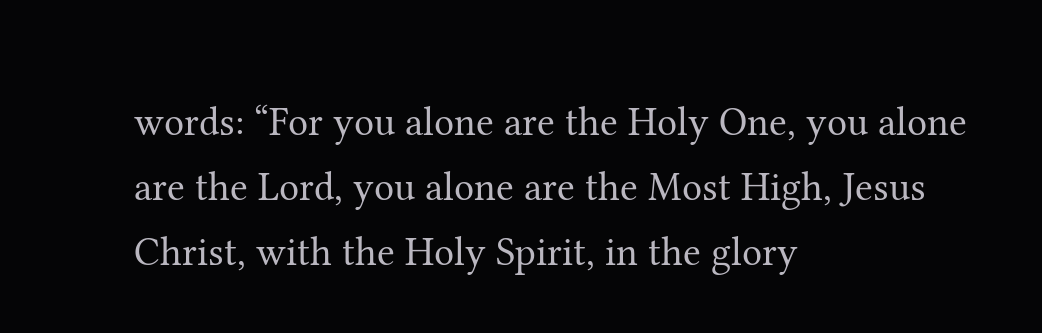words: “For you alone are the Holy One, you alone are the Lord, you alone are the Most High, Jesus Christ, with the Holy Spirit, in the glory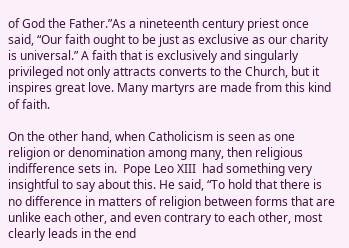of God the Father.”As a nineteenth century priest once said, “Our faith ought to be just as exclusive as our charity is universal.” A faith that is exclusively and singularly privileged not only attracts converts to the Church, but it inspires great love. Many martyrs are made from this kind of faith.

On the other hand, when Catholicism is seen as one religion or denomination among many, then religious indifference sets in.  Pope Leo XIII  had something very insightful to say about this. He said, “To hold that there is no difference in matters of religion between forms that are unlike each other, and even contrary to each other, most clearly leads in the end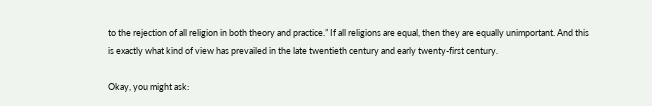to the rejection of all religion in both theory and practice.” If all religions are equal, then they are equally unimportant. And this is exactly what kind of view has prevailed in the late twentieth century and early twenty-first century.

Okay, you might ask: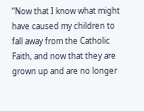“Now that I know what might have caused my children to fall away from the Catholic Faith, and now that they are grown up and are no longer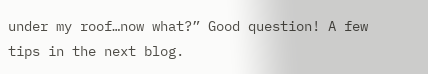under my roof…now what?” Good question! A few tips in the next blog.